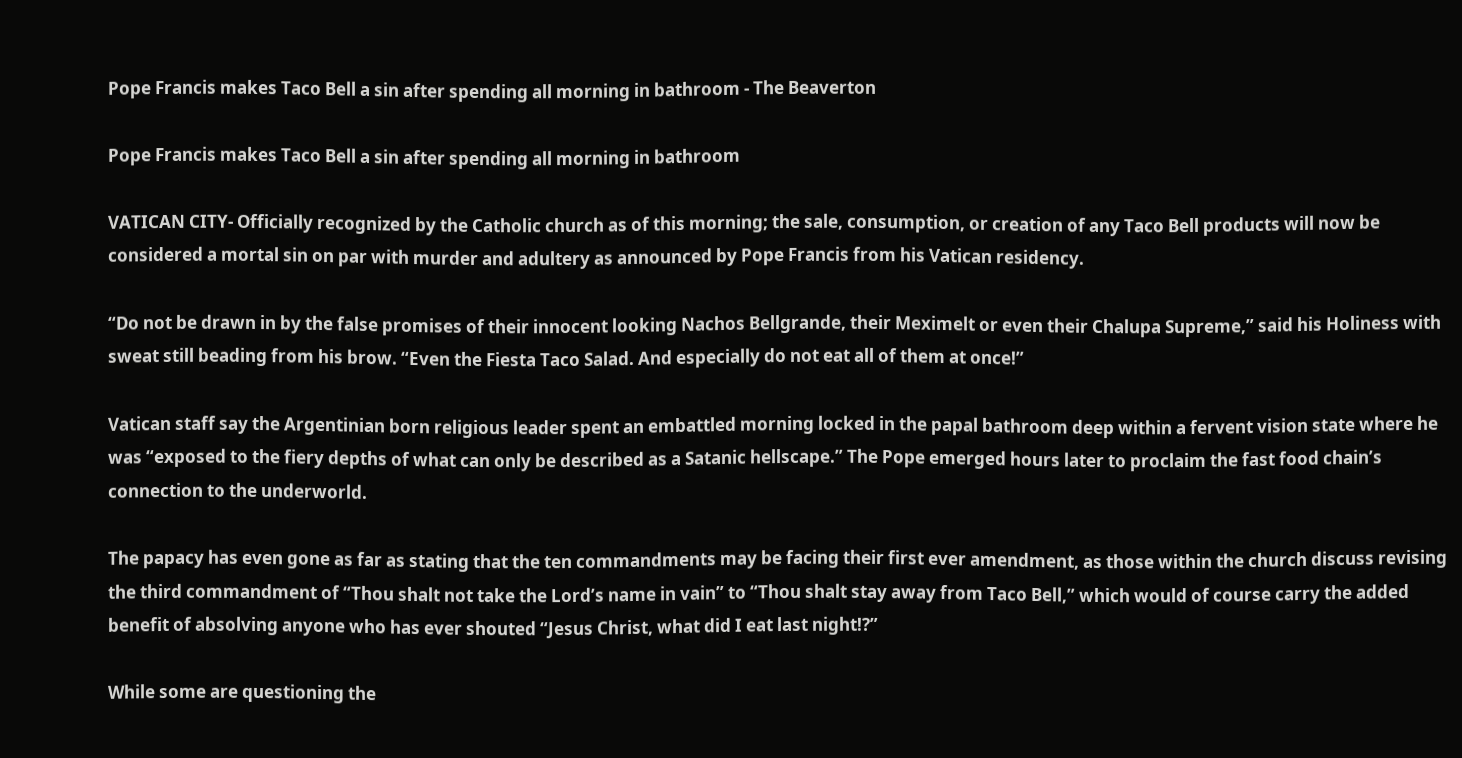Pope Francis makes Taco Bell a sin after spending all morning in bathroom - The Beaverton

Pope Francis makes Taco Bell a sin after spending all morning in bathroom

VATICAN CITY- Officially recognized by the Catholic church as of this morning; the sale, consumption, or creation of any Taco Bell products will now be considered a mortal sin on par with murder and adultery as announced by Pope Francis from his Vatican residency.

“Do not be drawn in by the false promises of their innocent looking Nachos Bellgrande, their Meximelt or even their Chalupa Supreme,” said his Holiness with sweat still beading from his brow. “Even the Fiesta Taco Salad. And especially do not eat all of them at once!”

Vatican staff say the Argentinian born religious leader spent an embattled morning locked in the papal bathroom deep within a fervent vision state where he was “exposed to the fiery depths of what can only be described as a Satanic hellscape.” The Pope emerged hours later to proclaim the fast food chain’s connection to the underworld.

The papacy has even gone as far as stating that the ten commandments may be facing their first ever amendment, as those within the church discuss revising the third commandment of “Thou shalt not take the Lord’s name in vain” to “Thou shalt stay away from Taco Bell,” which would of course carry the added benefit of absolving anyone who has ever shouted “Jesus Christ, what did I eat last night!?”

While some are questioning the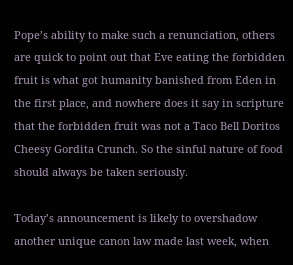Pope’s ability to make such a renunciation, others are quick to point out that Eve eating the forbidden fruit is what got humanity banished from Eden in the first place, and nowhere does it say in scripture that the forbidden fruit was not a Taco Bell Doritos Cheesy Gordita Crunch. So the sinful nature of food should always be taken seriously.

Today’s announcement is likely to overshadow another unique canon law made last week, when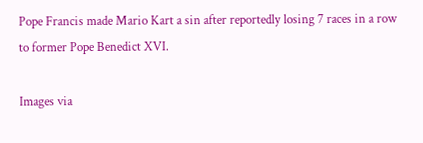Pope Francis made Mario Kart a sin after reportedly losing 7 races in a row to former Pope Benedict XVI.

Images via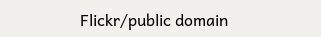Flickr/public domain